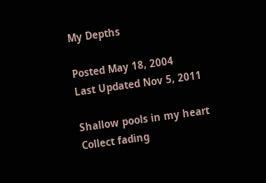My Depths

Posted May 18, 2004
Last Updated Nov 5, 2011

Shallow pools in my heart
Collect fading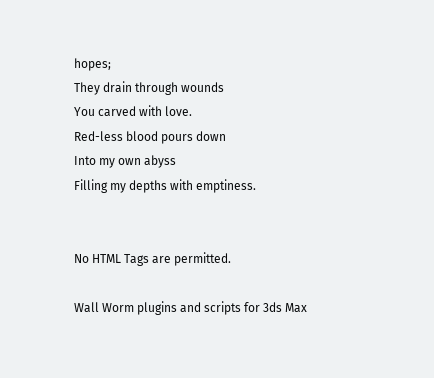hopes;
They drain through wounds
You carved with love.
Red-less blood pours down
Into my own abyss
Filling my depths with emptiness.


No HTML Tags are permitted.

Wall Worm plugins and scripts for 3ds Max